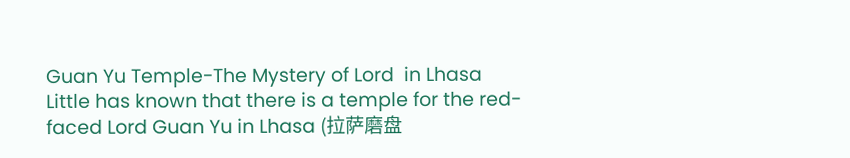Guan Yu Temple-The Mystery of Lord  in Lhasa Little has known that there is a temple for the red-faced Lord Guan Yu in Lhasa (拉萨磨盘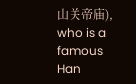山关帝庙), who is a famous Han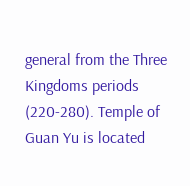general from the Three Kingdoms periods (220-280). Temple of Guan Yu is located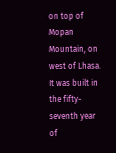on top of Mopan Mountain, on west of Lhasa. It was built in the fifty-seventh year of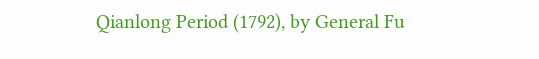Qianlong Period (1792), by General Fu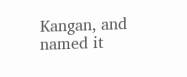Kangan, and named it